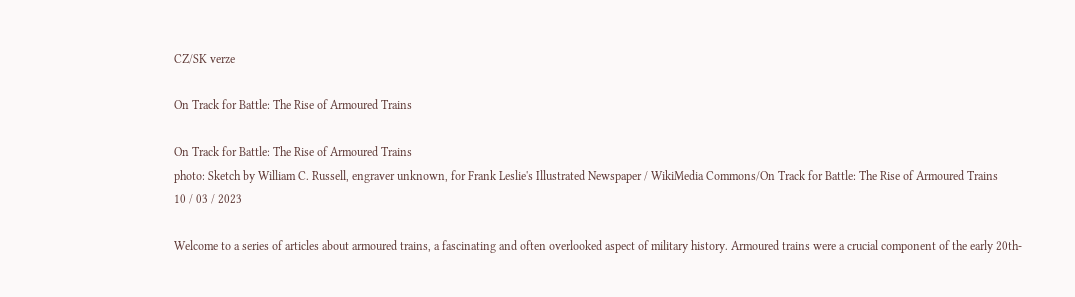CZ/SK verze

On Track for Battle: The Rise of Armoured Trains

On Track for Battle: The Rise of Armoured Trains
photo: Sketch by William C. Russell, engraver unknown, for Frank Leslie's Illustrated Newspaper / WikiMedia Commons/On Track for Battle: The Rise of Armoured Trains
10 / 03 / 2023

Welcome to a series of articles about armoured trains, a fascinating and often overlooked aspect of military history. Armoured trains were a crucial component of the early 20th-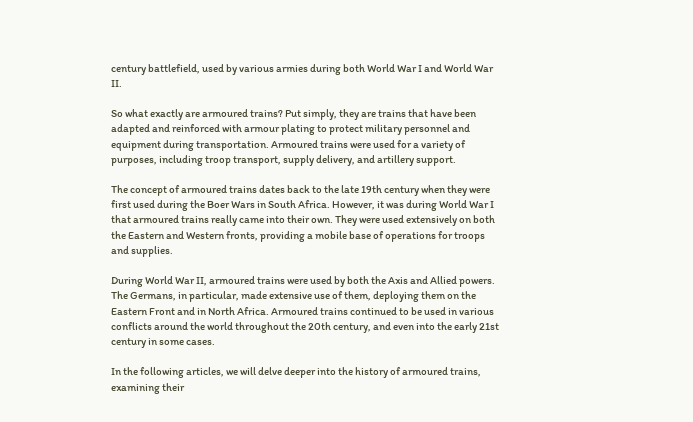century battlefield, used by various armies during both World War I and World War II.

So what exactly are armoured trains? Put simply, they are trains that have been adapted and reinforced with armour plating to protect military personnel and equipment during transportation. Armoured trains were used for a variety of purposes, including troop transport, supply delivery, and artillery support.

The concept of armoured trains dates back to the late 19th century when they were first used during the Boer Wars in South Africa. However, it was during World War I that armoured trains really came into their own. They were used extensively on both the Eastern and Western fronts, providing a mobile base of operations for troops and supplies.

During World War II, armoured trains were used by both the Axis and Allied powers. The Germans, in particular, made extensive use of them, deploying them on the Eastern Front and in North Africa. Armoured trains continued to be used in various conflicts around the world throughout the 20th century, and even into the early 21st century in some cases.

In the following articles, we will delve deeper into the history of armoured trains, examining their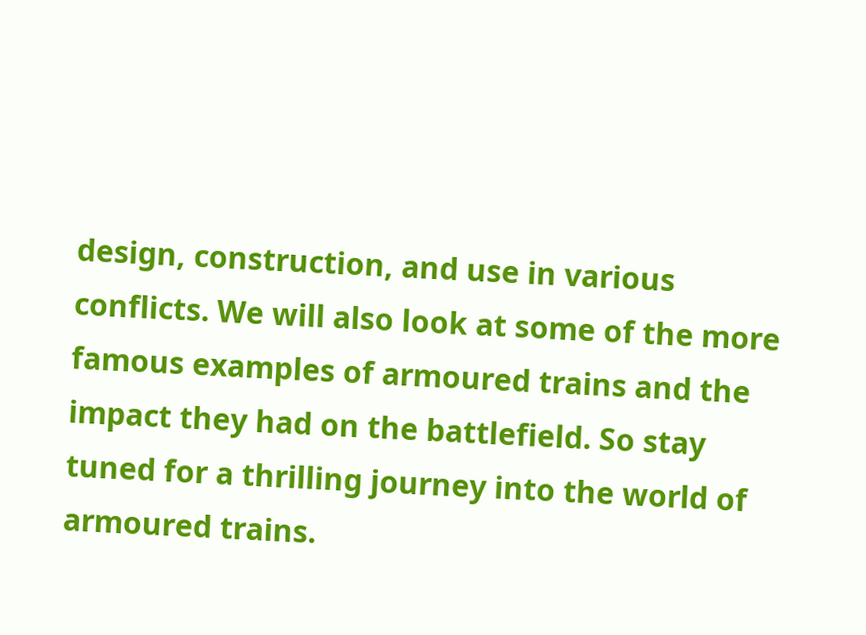design, construction, and use in various conflicts. We will also look at some of the more famous examples of armoured trains and the impact they had on the battlefield. So stay tuned for a thrilling journey into the world of armoured trains.